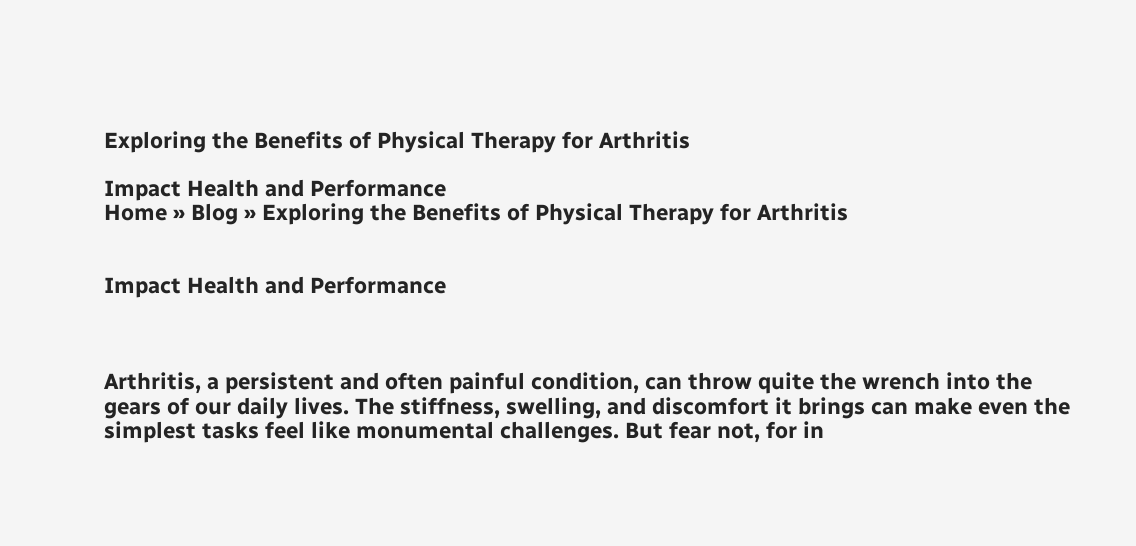Exploring the Benefits of Physical Therapy for Arthritis

Impact Health and Performance
Home » Blog » Exploring the Benefits of Physical Therapy for Arthritis


Impact Health and Performance



Arthritis, a persistent and often painful condition, can throw quite the wrench into the gears of our daily lives. The stiffness, swelling, and discomfort it brings can make even the simplest tasks feel like monumental challenges. But fear not, for in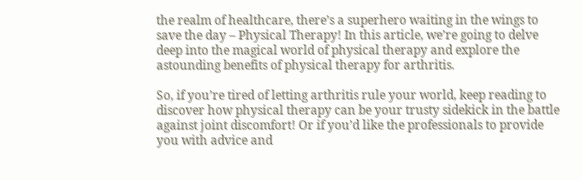the realm of healthcare, there’s a superhero waiting in the wings to save the day – Physical Therapy! In this article, we’re going to delve deep into the magical world of physical therapy and explore the astounding benefits of physical therapy for arthritis.

So, if you’re tired of letting arthritis rule your world, keep reading to discover how physical therapy can be your trusty sidekick in the battle against joint discomfort! Or if you’d like the professionals to provide you with advice and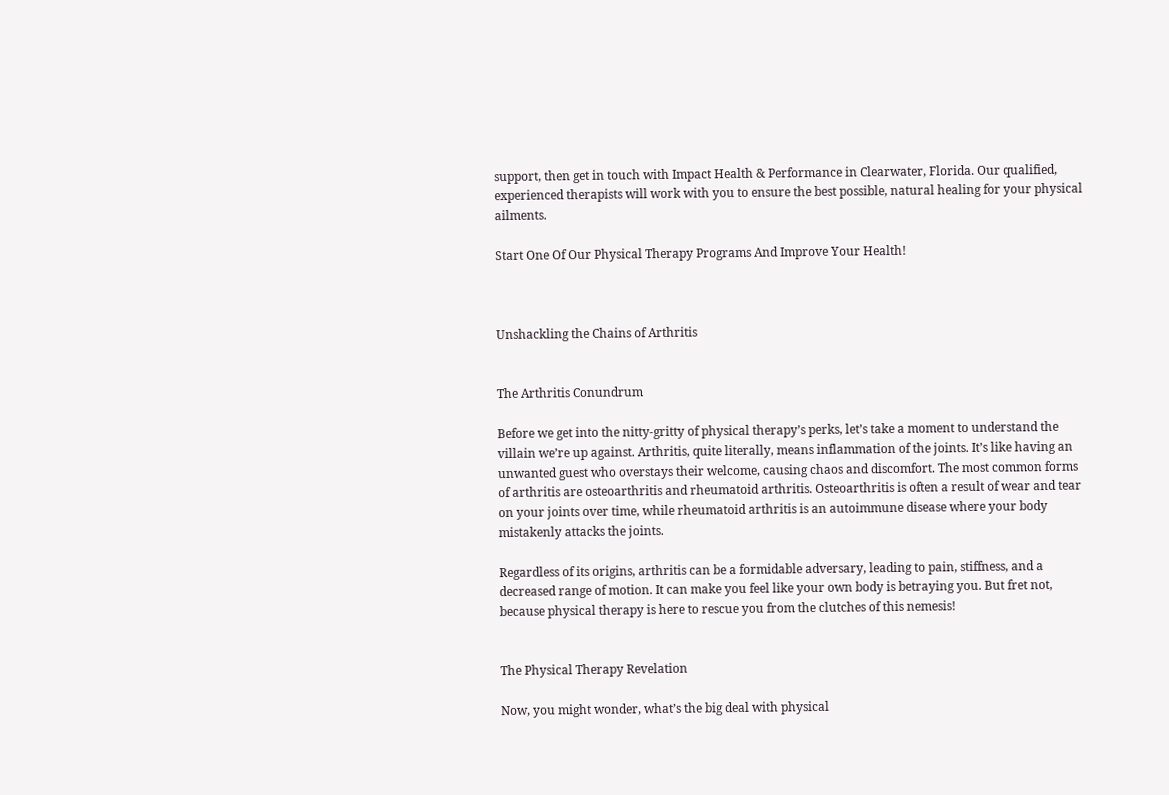support, then get in touch with Impact Health & Performance in Clearwater, Florida. Our qualified, experienced therapists will work with you to ensure the best possible, natural healing for your physical ailments.

Start One Of Our Physical Therapy Programs And Improve Your Health!



Unshackling the Chains of Arthritis


The Arthritis Conundrum

Before we get into the nitty-gritty of physical therapy’s perks, let’s take a moment to understand the villain we’re up against. Arthritis, quite literally, means inflammation of the joints. It’s like having an unwanted guest who overstays their welcome, causing chaos and discomfort. The most common forms of arthritis are osteoarthritis and rheumatoid arthritis. Osteoarthritis is often a result of wear and tear on your joints over time, while rheumatoid arthritis is an autoimmune disease where your body mistakenly attacks the joints.

Regardless of its origins, arthritis can be a formidable adversary, leading to pain, stiffness, and a decreased range of motion. It can make you feel like your own body is betraying you. But fret not, because physical therapy is here to rescue you from the clutches of this nemesis!


The Physical Therapy Revelation

Now, you might wonder, what’s the big deal with physical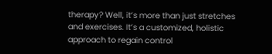therapy? Well, it’s more than just stretches and exercises. It’s a customized, holistic approach to regain control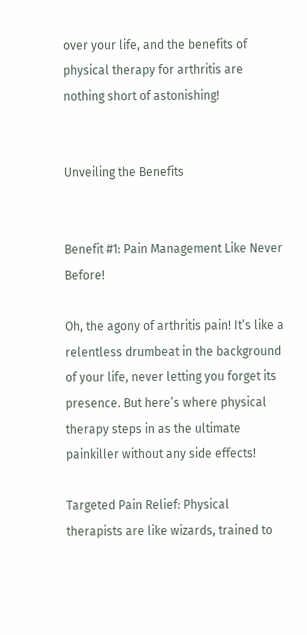over your life, and the benefits of physical therapy for arthritis are nothing short of astonishing!


Unveiling the Benefits


Benefit #1: Pain Management Like Never Before!

Oh, the agony of arthritis pain! It’s like a relentless drumbeat in the background of your life, never letting you forget its presence. But here’s where physical therapy steps in as the ultimate painkiller without any side effects!

Targeted Pain Relief: Physical therapists are like wizards, trained to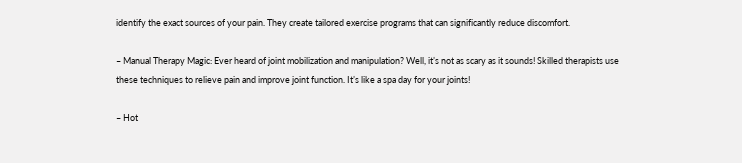identify the exact sources of your pain. They create tailored exercise programs that can significantly reduce discomfort.

– Manual Therapy Magic: Ever heard of joint mobilization and manipulation? Well, it’s not as scary as it sounds! Skilled therapists use these techniques to relieve pain and improve joint function. It’s like a spa day for your joints!

– Hot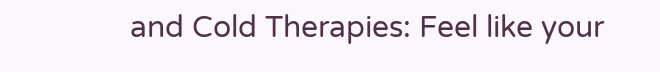and Cold Therapies: Feel like your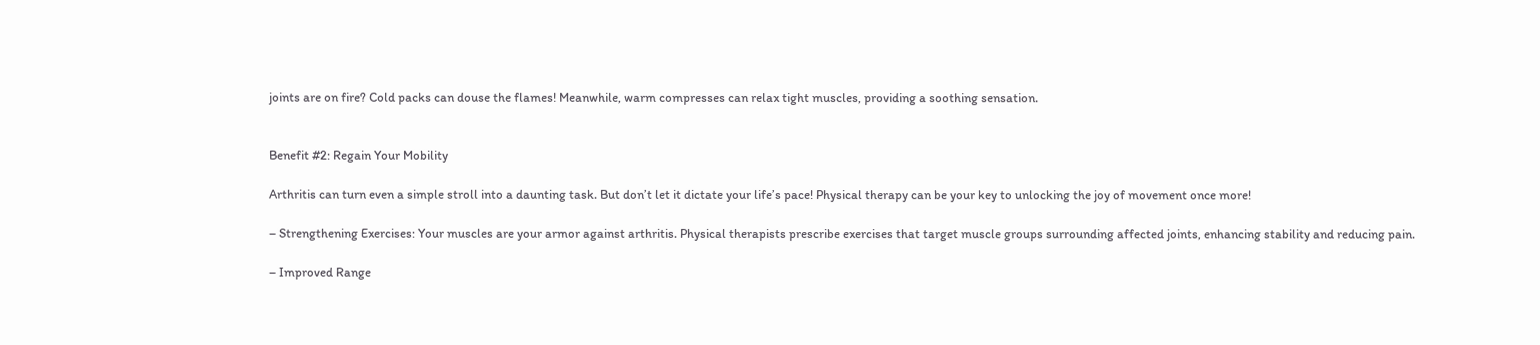joints are on fire? Cold packs can douse the flames! Meanwhile, warm compresses can relax tight muscles, providing a soothing sensation.


Benefit #2: Regain Your Mobility

Arthritis can turn even a simple stroll into a daunting task. But don’t let it dictate your life’s pace! Physical therapy can be your key to unlocking the joy of movement once more!

– Strengthening Exercises: Your muscles are your armor against arthritis. Physical therapists prescribe exercises that target muscle groups surrounding affected joints, enhancing stability and reducing pain.

– Improved Range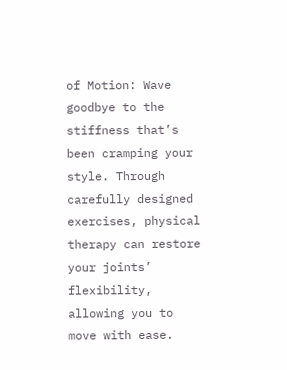of Motion: Wave goodbye to the stiffness that’s been cramping your style. Through carefully designed exercises, physical therapy can restore your joints’ flexibility, allowing you to move with ease.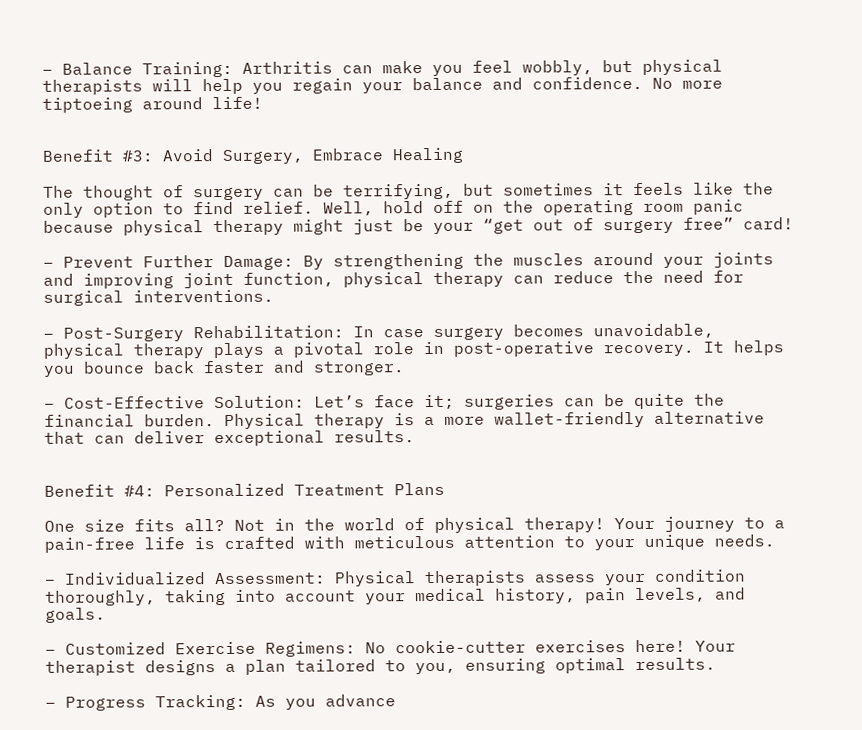– Balance Training: Arthritis can make you feel wobbly, but physical therapists will help you regain your balance and confidence. No more tiptoeing around life!


Benefit #3: Avoid Surgery, Embrace Healing

The thought of surgery can be terrifying, but sometimes it feels like the only option to find relief. Well, hold off on the operating room panic because physical therapy might just be your “get out of surgery free” card!

– Prevent Further Damage: By strengthening the muscles around your joints and improving joint function, physical therapy can reduce the need for surgical interventions.

– Post-Surgery Rehabilitation: In case surgery becomes unavoidable, physical therapy plays a pivotal role in post-operative recovery. It helps you bounce back faster and stronger.

– Cost-Effective Solution: Let’s face it; surgeries can be quite the financial burden. Physical therapy is a more wallet-friendly alternative that can deliver exceptional results.


Benefit #4: Personalized Treatment Plans

One size fits all? Not in the world of physical therapy! Your journey to a pain-free life is crafted with meticulous attention to your unique needs.

– Individualized Assessment: Physical therapists assess your condition thoroughly, taking into account your medical history, pain levels, and goals.

– Customized Exercise Regimens: No cookie-cutter exercises here! Your therapist designs a plan tailored to you, ensuring optimal results.

– Progress Tracking: As you advance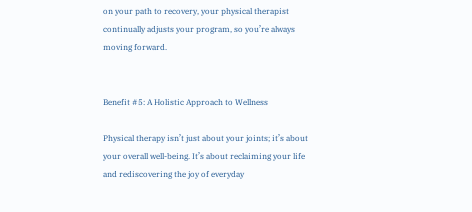on your path to recovery, your physical therapist continually adjusts your program, so you’re always moving forward.


Benefit #5: A Holistic Approach to Wellness

Physical therapy isn’t just about your joints; it’s about your overall well-being. It’s about reclaiming your life and rediscovering the joy of everyday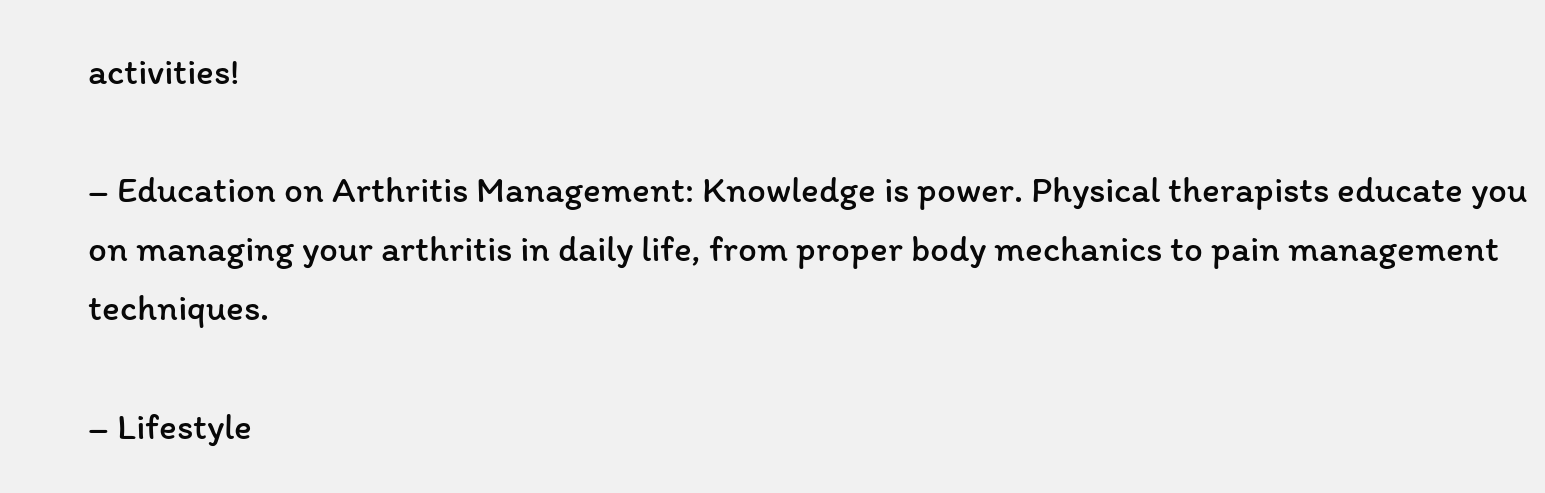activities!

– Education on Arthritis Management: Knowledge is power. Physical therapists educate you on managing your arthritis in daily life, from proper body mechanics to pain management techniques.

– Lifestyle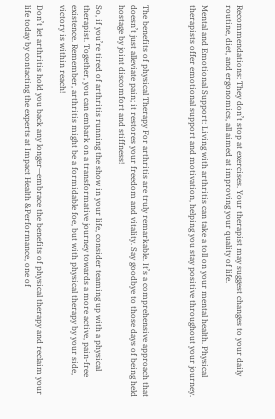Recommendations: They don’t stop at exercises. Your therapist may suggest changes to your daily routine, diet, and ergonomics, all aimed at improving your quality of life.

Mental and Emotional Support: Living with arthritis can take a toll on your mental health. Physical therapists offer emotional support and motivation, helping you stay positive throughout your journey.



The benefits of physical Therapy For arthritis are truly remarkable. It’s a comprehensive approach that doesn’t just alleviate pain; it restores your freedom and vitality. Say goodbye to those days of being held hostage by joint discomfort and stiffness!

So, if you’re tired of arthritis running the show in your life, consider teaming up with a physical therapist. Together, you can embark on a transformative journey towards a more active, pain-free existence. Remember, arthritis might be a formidable foe, but with physical therapy by your side, victory is within reach!

Don’t let arthritis hold you back any longer—embrace the benefits of physical therapy and reclaim your life today by contacting the experts at Impact Health &Performance, one of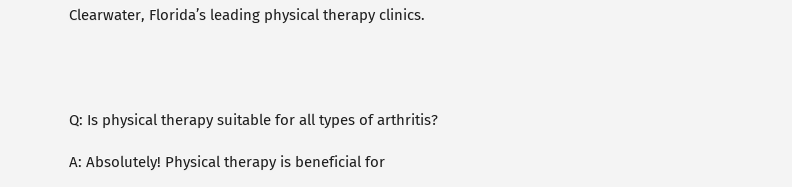Clearwater, Florida’s leading physical therapy clinics.




Q: Is physical therapy suitable for all types of arthritis?

A: Absolutely! Physical therapy is beneficial for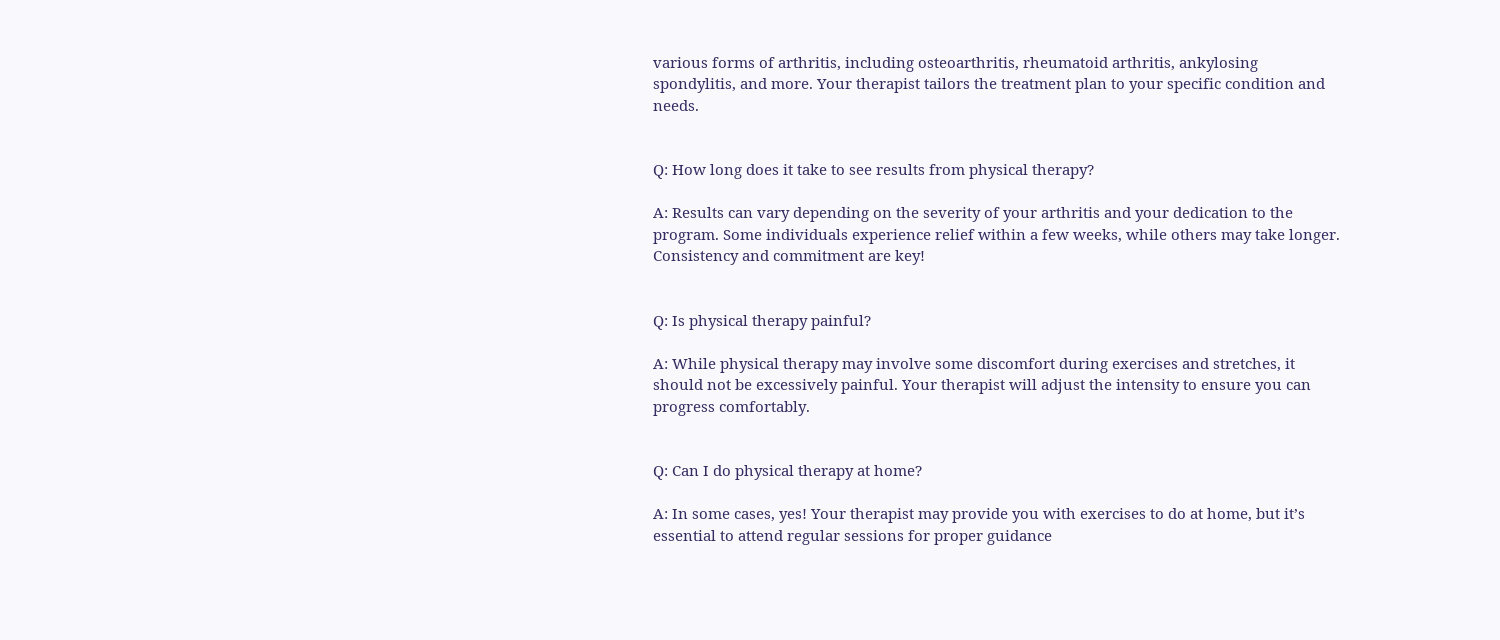various forms of arthritis, including osteoarthritis, rheumatoid arthritis, ankylosing spondylitis, and more. Your therapist tailors the treatment plan to your specific condition and needs.


Q: How long does it take to see results from physical therapy?

A: Results can vary depending on the severity of your arthritis and your dedication to the program. Some individuals experience relief within a few weeks, while others may take longer. Consistency and commitment are key!


Q: Is physical therapy painful?

A: While physical therapy may involve some discomfort during exercises and stretches, it should not be excessively painful. Your therapist will adjust the intensity to ensure you can progress comfortably.


Q: Can I do physical therapy at home?

A: In some cases, yes! Your therapist may provide you with exercises to do at home, but it’s essential to attend regular sessions for proper guidance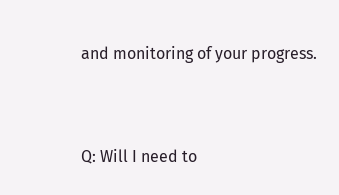and monitoring of your progress.


Q: Will I need to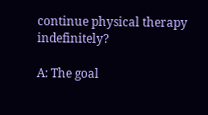continue physical therapy indefinitely?

A: The goal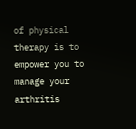of physical therapy is to empower you to manage your arthritis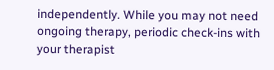independently. While you may not need ongoing therapy, periodic check-ins with your therapist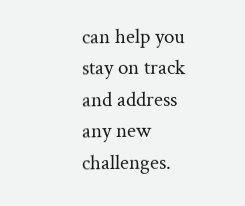can help you stay on track and address any new challenges.